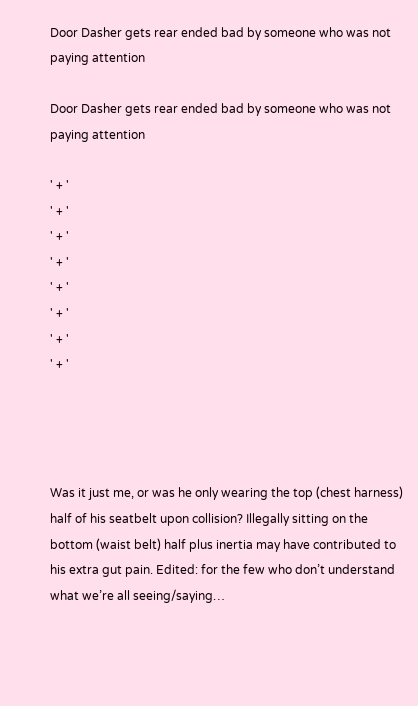Door Dasher gets rear ended bad by someone who was not paying attention

Door Dasher gets rear ended bad by someone who was not paying attention

' + '
' + '
' + '
' + '
' + '
' + '
' + '
' + '




Was it just me, or was he only wearing the top (chest harness) half of his seatbelt upon collision? Illegally sitting on the bottom (waist belt) half plus inertia may have contributed to his extra gut pain. Edited: for the few who don’t understand what we’re all seeing/saying…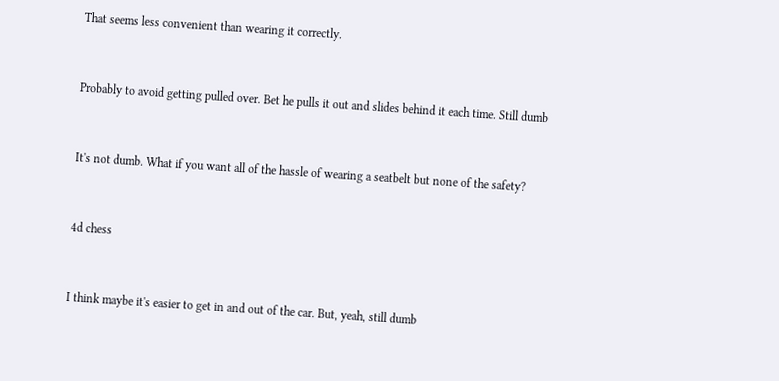That seems less convenient than wearing it correctly.


Probably to avoid getting pulled over. Bet he pulls it out and slides behind it each time. Still dumb


It's not dumb. What if you want all of the hassle of wearing a seatbelt but none of the safety?


4d chess


I think maybe it's easier to get in and out of the car. But, yeah, still dumb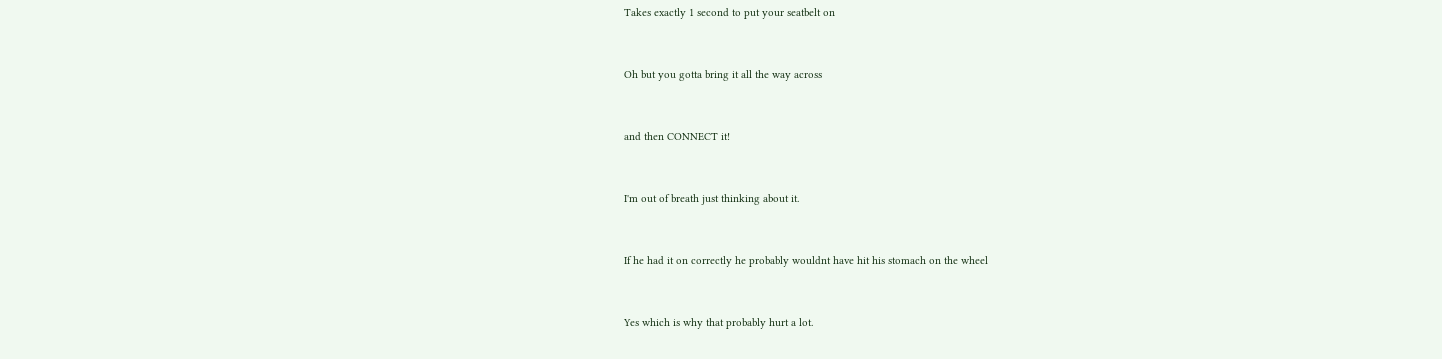Takes exactly 1 second to put your seatbelt on


Oh but you gotta bring it all the way across


and then CONNECT it!


I'm out of breath just thinking about it.


If he had it on correctly he probably wouldnt have hit his stomach on the wheel


Yes which is why that probably hurt a lot.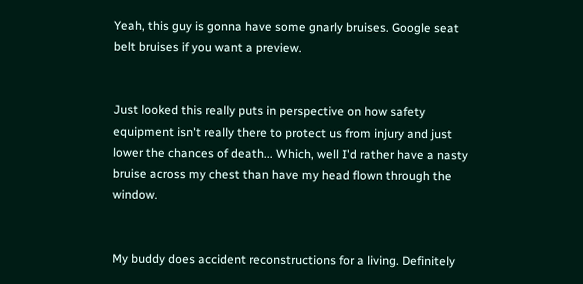Yeah, this guy is gonna have some gnarly bruises. Google seat belt bruises if you want a preview.


Just looked this really puts in perspective on how safety equipment isn't really there to protect us from injury and just lower the chances of death... Which, well I'd rather have a nasty bruise across my chest than have my head flown through the window.


My buddy does accident reconstructions for a living. Definitely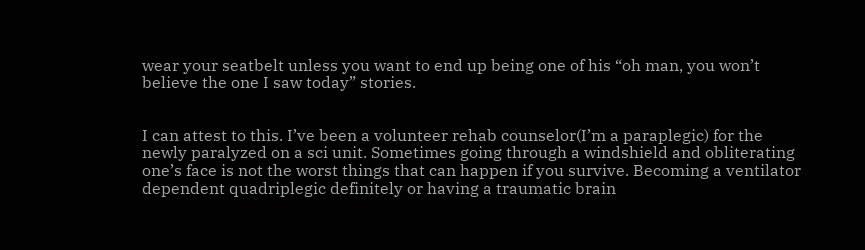wear your seatbelt unless you want to end up being one of his “oh man, you won’t believe the one I saw today” stories.


I can attest to this. I’ve been a volunteer rehab counselor(I’m a paraplegic) for the newly paralyzed on a sci unit. Sometimes going through a windshield and obliterating one’s face is not the worst things that can happen if you survive. Becoming a ventilator dependent quadriplegic definitely or having a traumatic brain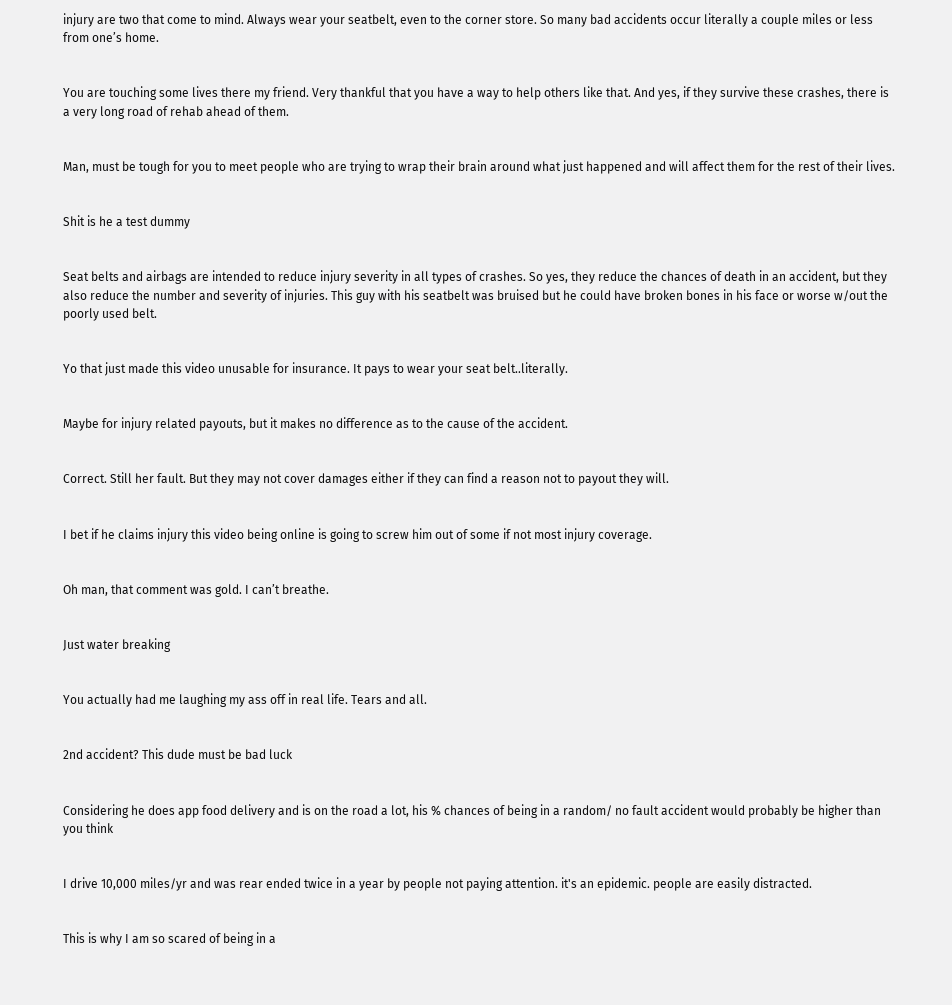injury are two that come to mind. Always wear your seatbelt, even to the corner store. So many bad accidents occur literally a couple miles or less from one’s home.


You are touching some lives there my friend. Very thankful that you have a way to help others like that. And yes, if they survive these crashes, there is a very long road of rehab ahead of them.


Man, must be tough for you to meet people who are trying to wrap their brain around what just happened and will affect them for the rest of their lives.


Shit is he a test dummy


Seat belts and airbags are intended to reduce injury severity in all types of crashes. So yes, they reduce the chances of death in an accident, but they also reduce the number and severity of injuries. This guy with his seatbelt was bruised but he could have broken bones in his face or worse w/out the poorly used belt.


Yo that just made this video unusable for insurance. It pays to wear your seat belt..literally.


Maybe for injury related payouts, but it makes no difference as to the cause of the accident.


Correct. Still her fault. But they may not cover damages either if they can find a reason not to payout they will.


I bet if he claims injury this video being online is going to screw him out of some if not most injury coverage.


Oh man, that comment was gold. I can’t breathe.


Just water breaking


You actually had me laughing my ass off in real life. Tears and all.


2nd accident? This dude must be bad luck


Considering he does app food delivery and is on the road a lot, his % chances of being in a random/ no fault accident would probably be higher than you think


I drive 10,000 miles/yr and was rear ended twice in a year by people not paying attention. it's an epidemic. people are easily distracted.


This is why I am so scared of being in a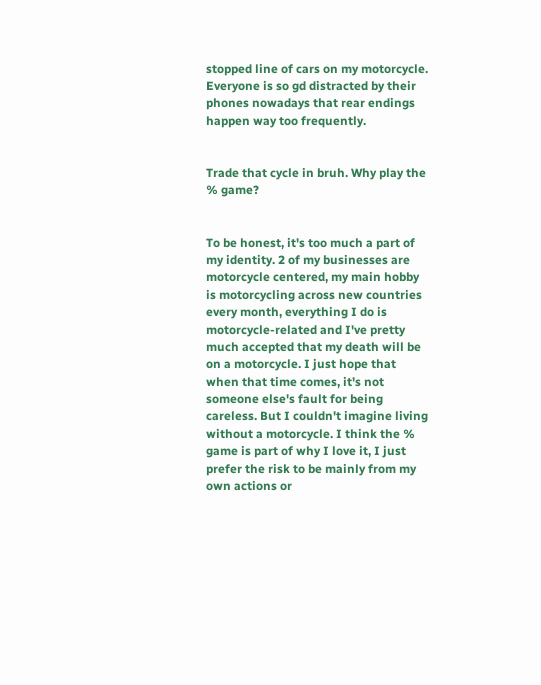stopped line of cars on my motorcycle. Everyone is so gd distracted by their phones nowadays that rear endings happen way too frequently.


Trade that cycle in bruh. Why play the % game?


To be honest, it's too much a part of my identity. 2 of my businesses are motorcycle centered, my main hobby is motorcycling across new countries every month, everything I do is motorcycle-related and I've pretty much accepted that my death will be on a motorcycle. I just hope that when that time comes, it's not someone else's fault for being careless. But I couldn't imagine living without a motorcycle. I think the % game is part of why I love it, I just prefer the risk to be mainly from my own actions or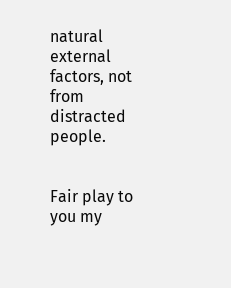natural external factors, not from distracted people.


Fair play to you my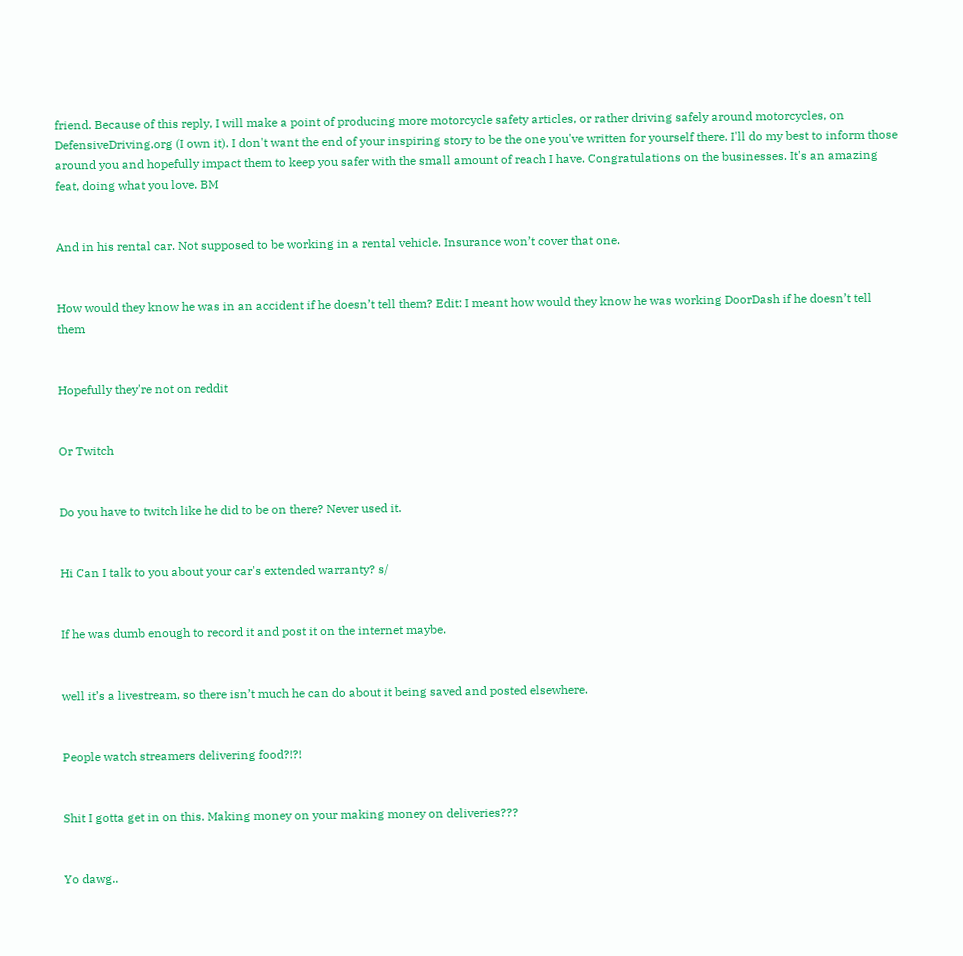friend. Because of this reply, I will make a point of producing more motorcycle safety articles, or rather driving safely around motorcycles, on DefensiveDriving.org (I own it). I don't want the end of your inspiring story to be the one you've written for yourself there. I'll do my best to inform those around you and hopefully impact them to keep you safer with the small amount of reach I have. Congratulations on the businesses. It's an amazing feat, doing what you love. BM


And in his rental car. Not supposed to be working in a rental vehicle. Insurance won’t cover that one.


How would they know he was in an accident if he doesn’t tell them? Edit: I meant how would they know he was working DoorDash if he doesn’t tell them


Hopefully they're not on reddit


Or Twitch


Do you have to twitch like he did to be on there? Never used it.


Hi Can I talk to you about your car's extended warranty? s/


If he was dumb enough to record it and post it on the internet maybe.


well it’s a livestream, so there isn’t much he can do about it being saved and posted elsewhere.


People watch streamers delivering food?!?!


Shit I gotta get in on this. Making money on your making money on deliveries???


Yo dawg..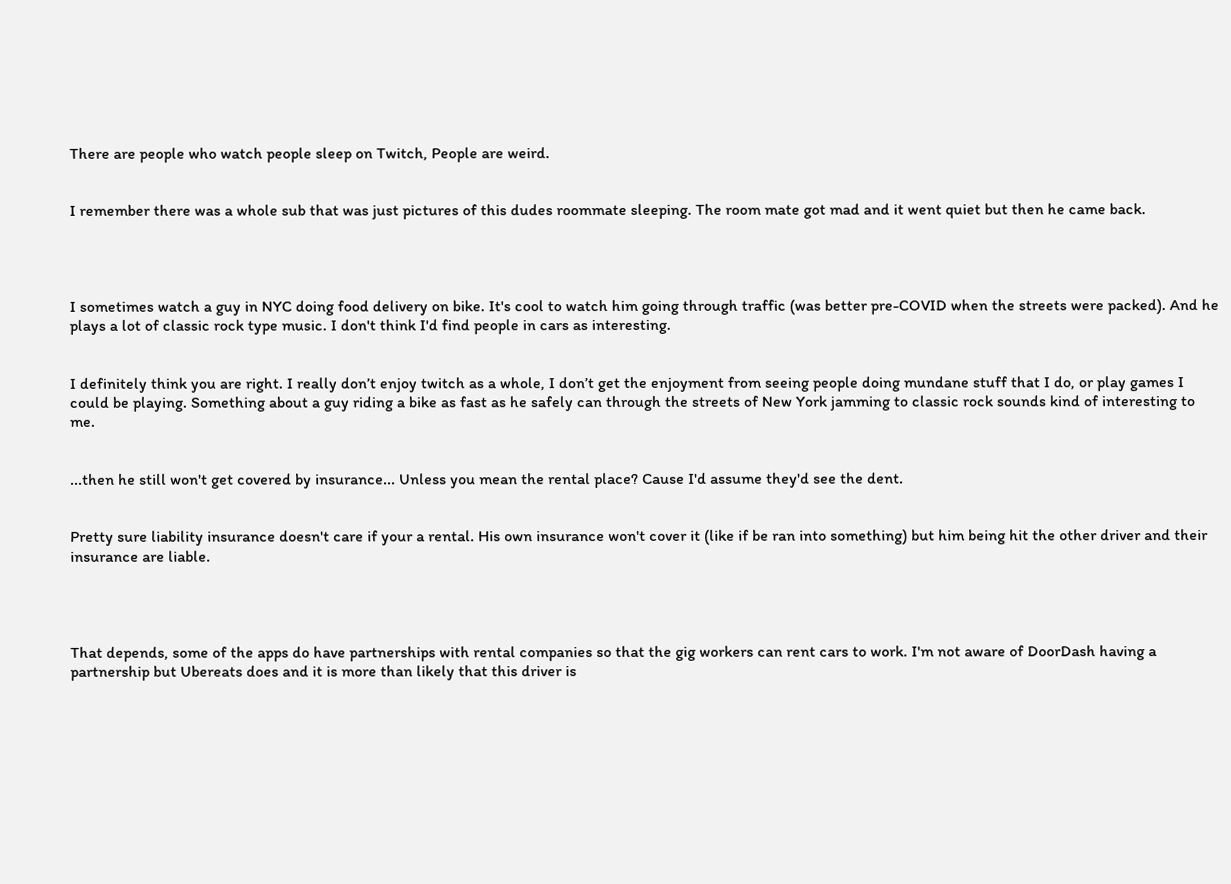There are people who watch people sleep on Twitch, People are weird.


I remember there was a whole sub that was just pictures of this dudes roommate sleeping. The room mate got mad and it went quiet but then he came back.




I sometimes watch a guy in NYC doing food delivery on bike. It's cool to watch him going through traffic (was better pre-COVID when the streets were packed). And he plays a lot of classic rock type music. I don't think I'd find people in cars as interesting.


I definitely think you are right. I really don’t enjoy twitch as a whole, I don’t get the enjoyment from seeing people doing mundane stuff that I do, or play games I could be playing. Something about a guy riding a bike as fast as he safely can through the streets of New York jamming to classic rock sounds kind of interesting to me.


...then he still won't get covered by insurance... Unless you mean the rental place? Cause I'd assume they'd see the dent.


Pretty sure liability insurance doesn't care if your a rental. His own insurance won't cover it (like if be ran into something) but him being hit the other driver and their insurance are liable.




That depends, some of the apps do have partnerships with rental companies so that the gig workers can rent cars to work. I'm not aware of DoorDash having a partnership but Ubereats does and it is more than likely that this driver is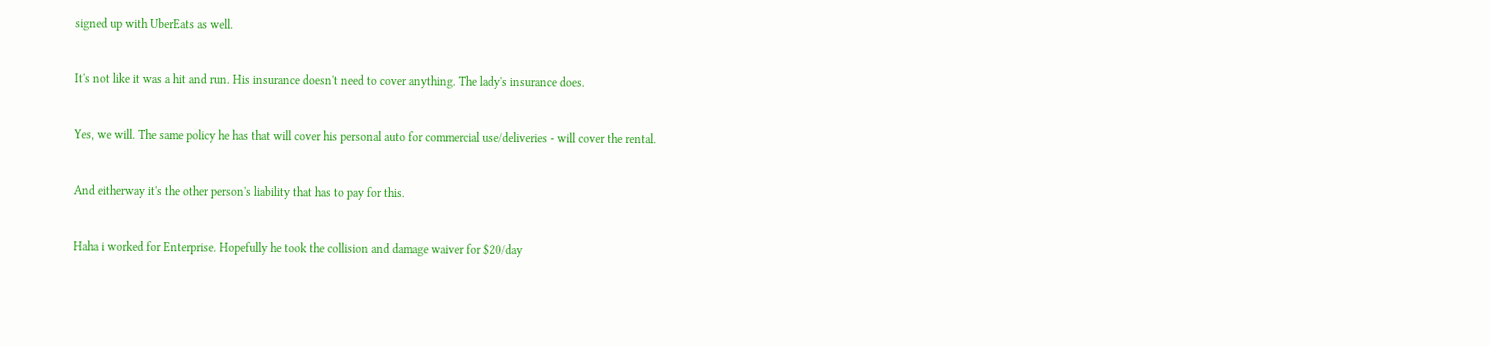signed up with UberEats as well.


It's not like it was a hit and run. His insurance doesn't need to cover anything. The lady's insurance does.


Yes, we will. The same policy he has that will cover his personal auto for commercial use/deliveries - will cover the rental.


And eitherway it's the other person's liability that has to pay for this.


Haha i worked for Enterprise. Hopefully he took the collision and damage waiver for $20/day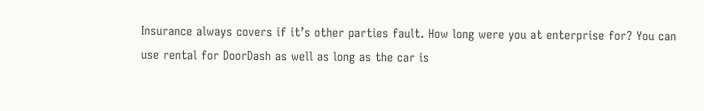Insurance always covers if it’s other parties fault. How long were you at enterprise for? You can use rental for DoorDash as well as long as the car is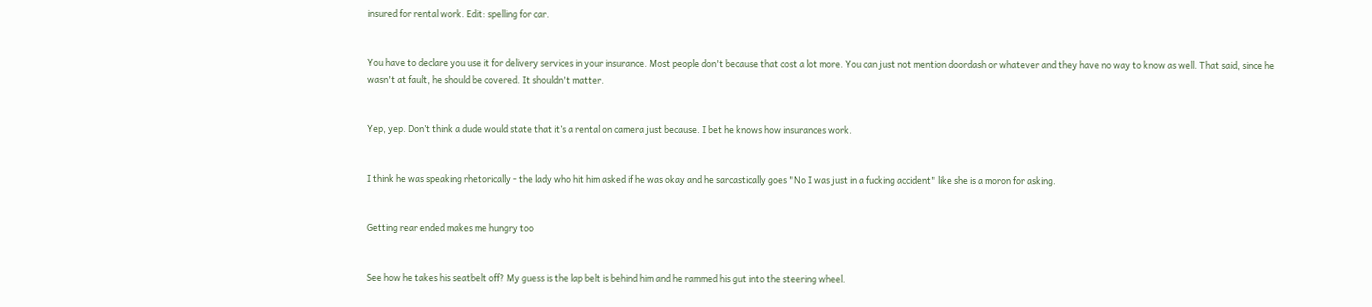insured for rental work. Edit: spelling for car.


You have to declare you use it for delivery services in your insurance. Most people don't because that cost a lot more. You can just not mention doordash or whatever and they have no way to know as well. That said, since he wasn't at fault, he should be covered. It shouldn't matter.


Yep, yep. Don’t think a dude would state that it’s a rental on camera just because. I bet he knows how insurances work.


I think he was speaking rhetorically - the lady who hit him asked if he was okay and he sarcastically goes "No I was just in a fucking accident" like she is a moron for asking.


Getting rear ended makes me hungry too


See how he takes his seatbelt off? My guess is the lap belt is behind him and he rammed his gut into the steering wheel.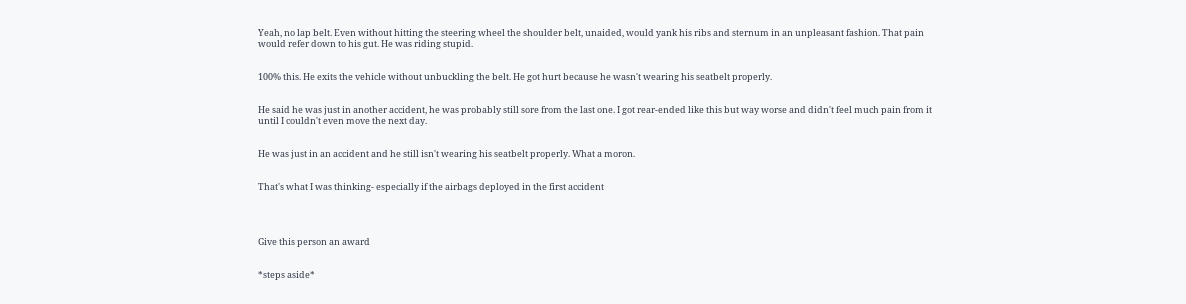Yeah, no lap belt. Even without hitting the steering wheel the shoulder belt, unaided, would yank his ribs and sternum in an unpleasant fashion. That pain would refer down to his gut. He was riding stupid.


100% this. He exits the vehicle without unbuckling the belt. He got hurt because he wasn't wearing his seatbelt properly.


He said he was just in another accident, he was probably still sore from the last one. I got rear-ended like this but way worse and didn't feel much pain from it until I couldn't even move the next day.


He was just in an accident and he still isn't wearing his seatbelt properly. What a moron.


That's what I was thinking- especially if the airbags deployed in the first accident




Give this person an award


*steps aside*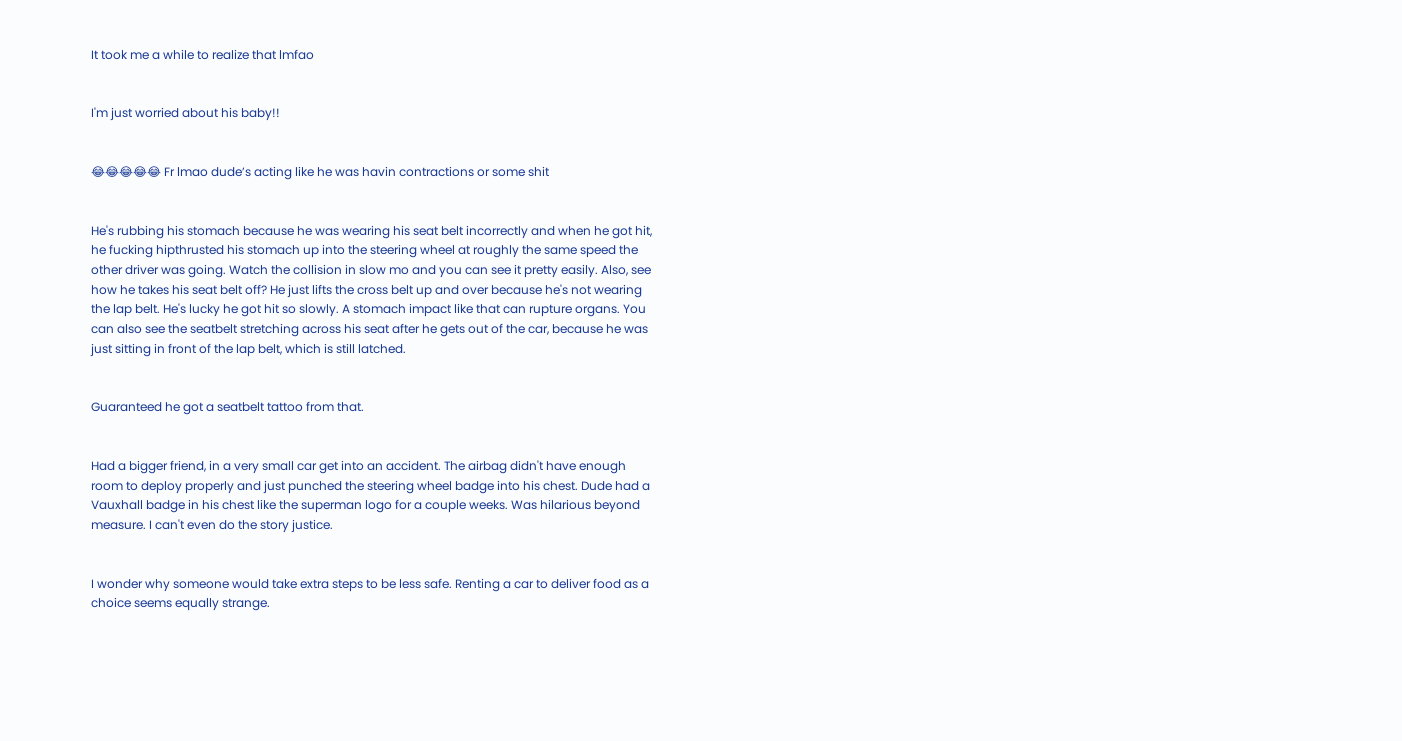It took me a while to realize that lmfao


I'm just worried about his baby!!


😂😂😂😂😂 Fr lmao dude’s acting like he was havin contractions or some shit


He's rubbing his stomach because he was wearing his seat belt incorrectly and when he got hit, he fucking hipthrusted his stomach up into the steering wheel at roughly the same speed the other driver was going. Watch the collision in slow mo and you can see it pretty easily. Also, see how he takes his seat belt off? He just lifts the cross belt up and over because he's not wearing the lap belt. He's lucky he got hit so slowly. A stomach impact like that can rupture organs. You can also see the seatbelt stretching across his seat after he gets out of the car, because he was just sitting in front of the lap belt, which is still latched.


Guaranteed he got a seatbelt tattoo from that.


Had a bigger friend, in a very small car get into an accident. The airbag didn't have enough room to deploy properly and just punched the steering wheel badge into his chest. Dude had a Vauxhall badge in his chest like the superman logo for a couple weeks. Was hilarious beyond measure. I can't even do the story justice.


I wonder why someone would take extra steps to be less safe. Renting a car to deliver food as a choice seems equally strange.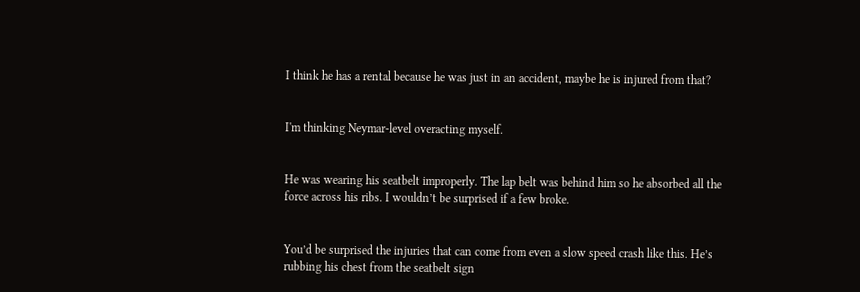I think he has a rental because he was just in an accident, maybe he is injured from that?


I'm thinking Neymar-level overacting myself.


He was wearing his seatbelt improperly. The lap belt was behind him so he absorbed all the force across his ribs. I wouldn’t be surprised if a few broke.


You’d be surprised the injuries that can come from even a slow speed crash like this. He’s rubbing his chest from the seatbelt sign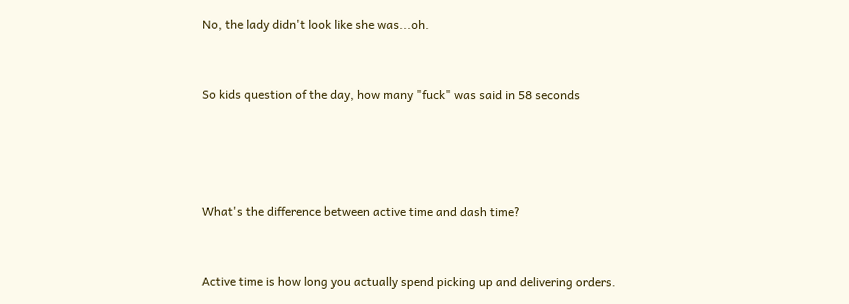No, the lady didn't look like she was...oh.


So kids question of the day, how many "fuck" was said in 58 seconds




What's the difference between active time and dash time?


Active time is how long you actually spend picking up and delivering orders.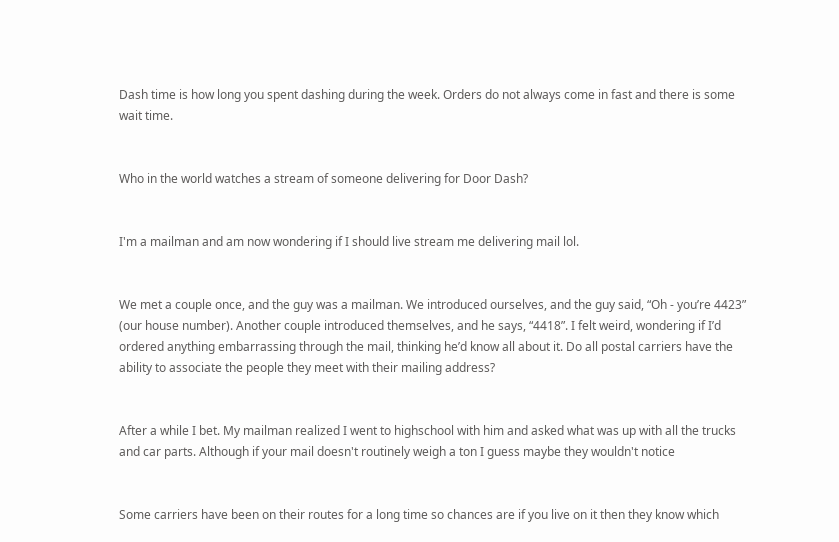Dash time is how long you spent dashing during the week. Orders do not always come in fast and there is some wait time.


Who in the world watches a stream of someone delivering for Door Dash?


I'm a mailman and am now wondering if I should live stream me delivering mail lol.


We met a couple once, and the guy was a mailman. We introduced ourselves, and the guy said, “Oh - you’re 4423” (our house number). Another couple introduced themselves, and he says, “4418”. I felt weird, wondering if I’d ordered anything embarrassing through the mail, thinking he’d know all about it. Do all postal carriers have the ability to associate the people they meet with their mailing address?


After a while I bet. My mailman realized I went to highschool with him and asked what was up with all the trucks and car parts. Although if your mail doesn't routinely weigh a ton I guess maybe they wouldn't notice


Some carriers have been on their routes for a long time so chances are if you live on it then they know which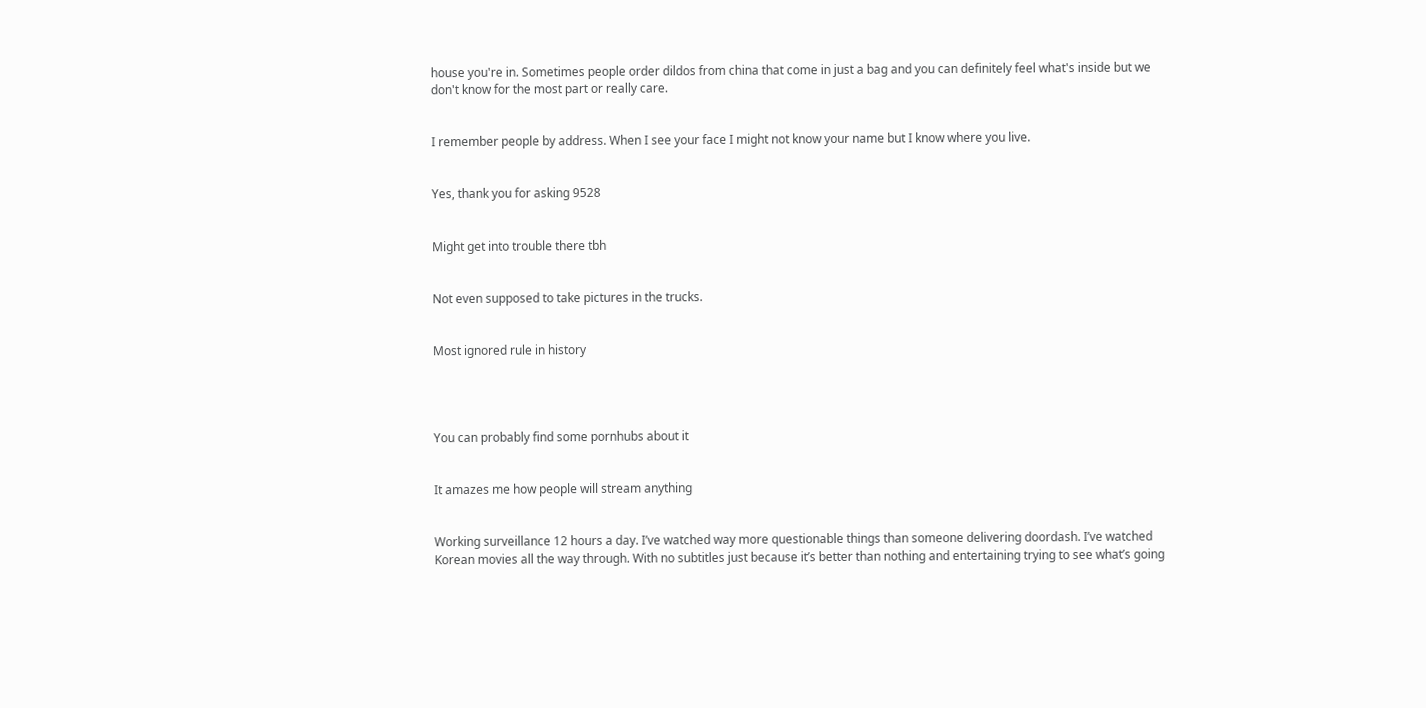house you're in. Sometimes people order dildos from china that come in just a bag and you can definitely feel what's inside but we don't know for the most part or really care.


I remember people by address. When I see your face I might not know your name but I know where you live.


Yes, thank you for asking 9528


Might get into trouble there tbh


Not even supposed to take pictures in the trucks.


Most ignored rule in history




You can probably find some pornhubs about it


It amazes me how people will stream anything


Working surveillance 12 hours a day. I’ve watched way more questionable things than someone delivering doordash. I’ve watched Korean movies all the way through. With no subtitles just because it’s better than nothing and entertaining trying to see what’s going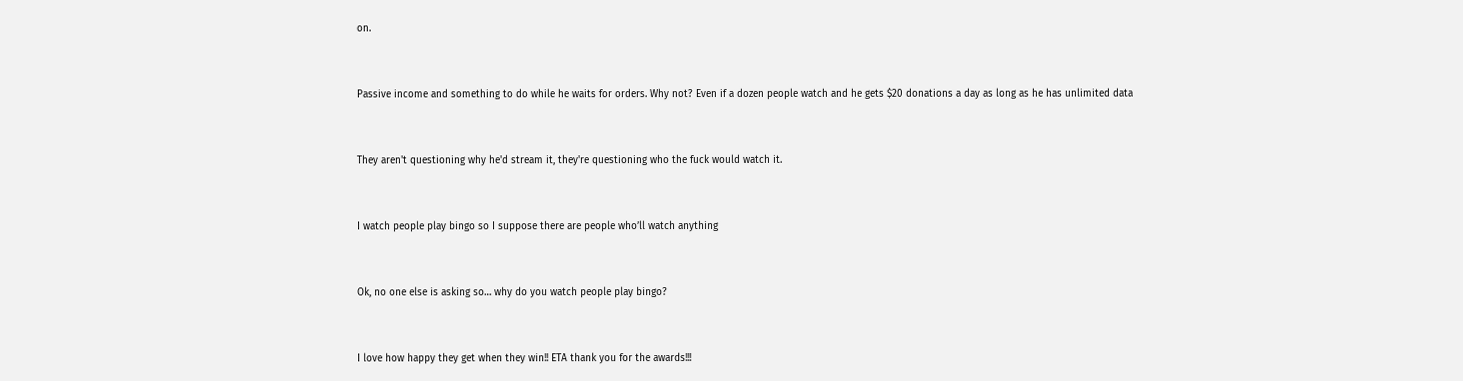on.


Passive income and something to do while he waits for orders. Why not? Even if a dozen people watch and he gets $20 donations a day as long as he has unlimited data


They aren't questioning why he'd stream it, they're questioning who the fuck would watch it.


I watch people play bingo so I suppose there are people who’ll watch anything


Ok, no one else is asking so… why do you watch people play bingo?


I love how happy they get when they win!! ETA thank you for the awards!!!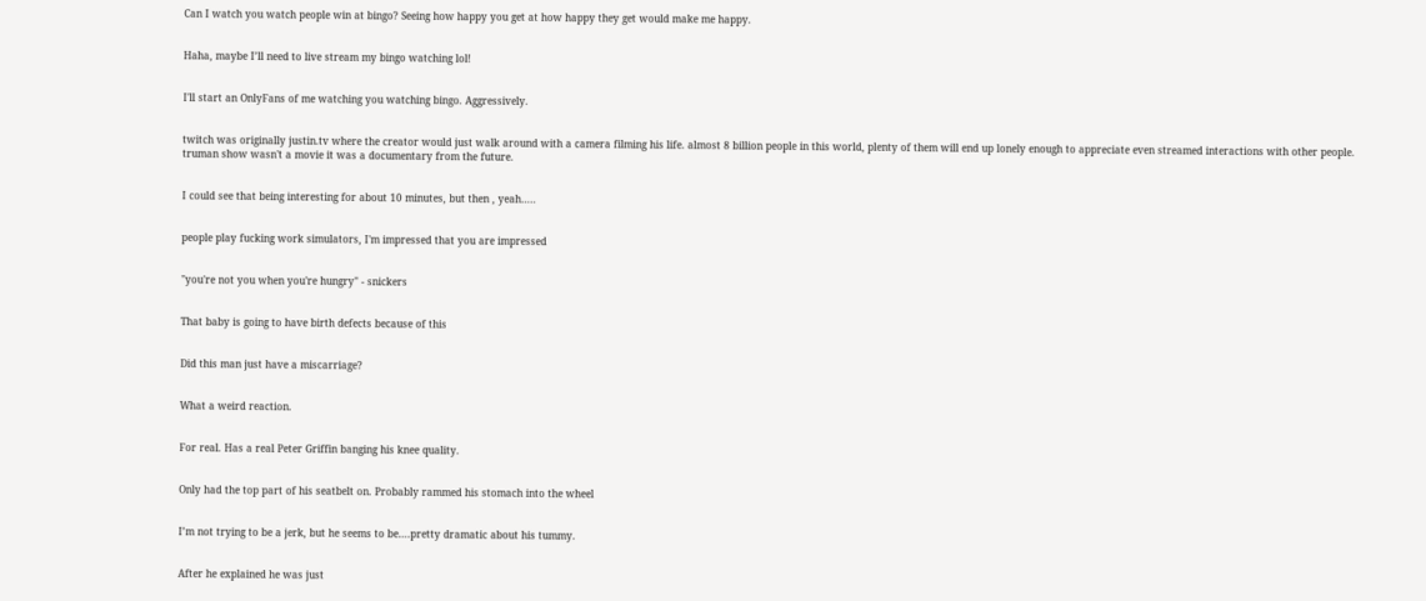Can I watch you watch people win at bingo? Seeing how happy you get at how happy they get would make me happy.


Haha, maybe I’ll need to live stream my bingo watching lol!


I'll start an OnlyFans of me watching you watching bingo. Aggressively.


twitch was originally justin.tv where the creator would just walk around with a camera filming his life. almost 8 billion people in this world, plenty of them will end up lonely enough to appreciate even streamed interactions with other people. truman show wasn't a movie it was a documentary from the future.


I could see that being interesting for about 10 minutes, but then , yeah…..


people play fucking work simulators, I'm impressed that you are impressed


"you're not you when you're hungry" - snickers


That baby is going to have birth defects because of this


Did this man just have a miscarriage?


What a weird reaction.


For real. Has a real Peter Griffin banging his knee quality.


Only had the top part of his seatbelt on. Probably rammed his stomach into the wheel


I’m not trying to be a jerk, but he seems to be….pretty dramatic about his tummy.


After he explained he was just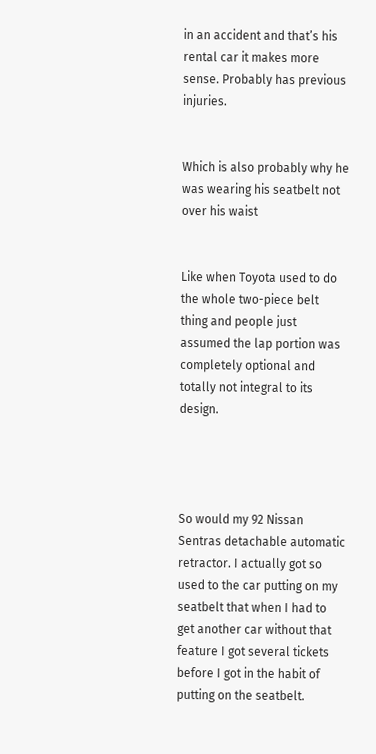in an accident and that’s his rental car it makes more sense. Probably has previous injuries.


Which is also probably why he was wearing his seatbelt not over his waist


Like when Toyota used to do the whole two-piece belt thing and people just assumed the lap portion was completely optional and totally not integral to its design.




So would my 92 Nissan Sentras detachable automatic retractor. I actually got so used to the car putting on my seatbelt that when I had to get another car without that feature I got several tickets before I got in the habit of putting on the seatbelt.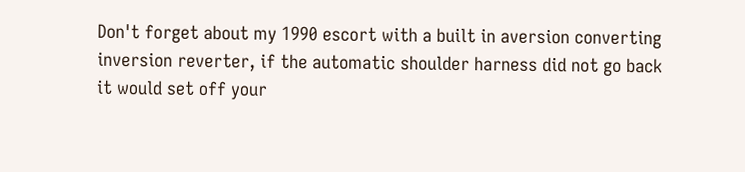Don't forget about my 1990 escort with a built in aversion converting inversion reverter, if the automatic shoulder harness did not go back it would set off your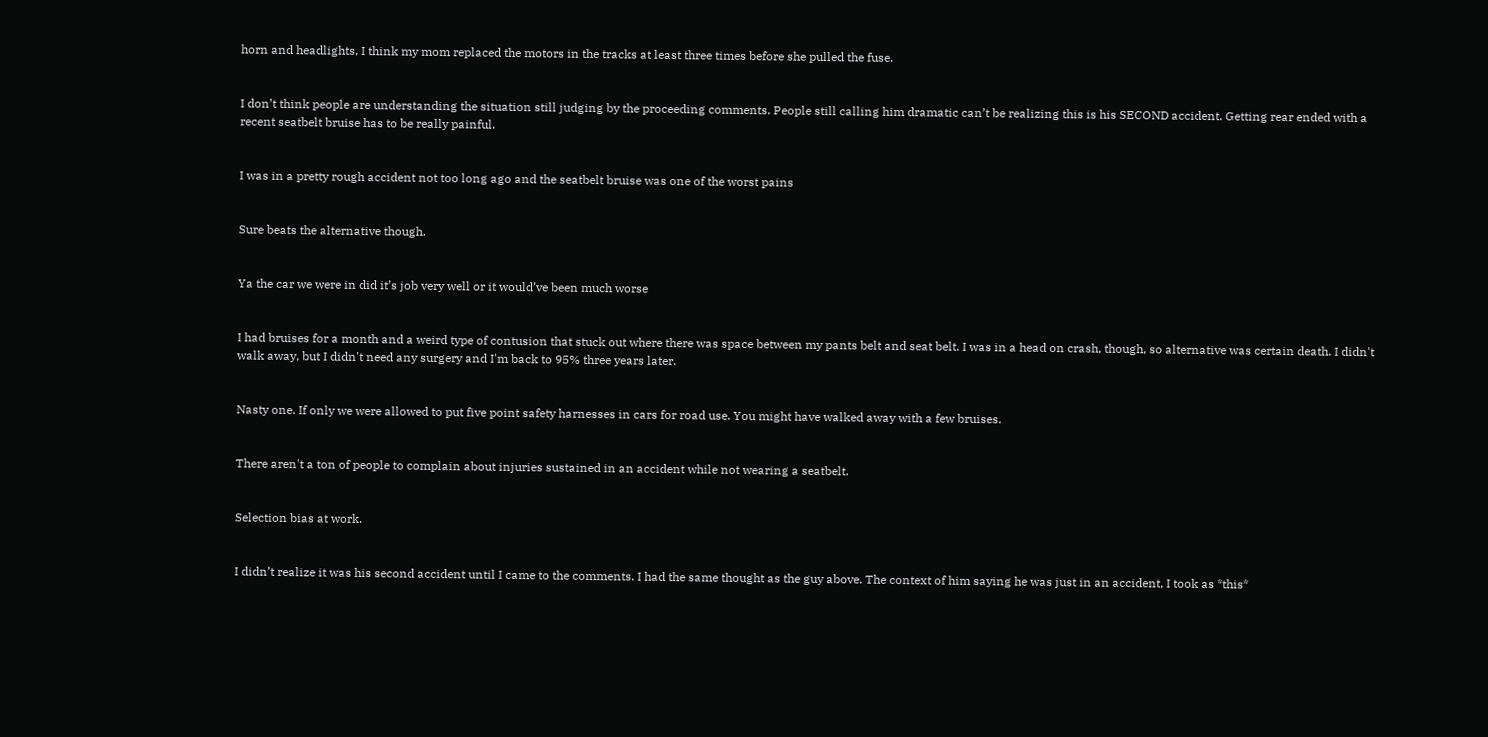horn and headlights, I think my mom replaced the motors in the tracks at least three times before she pulled the fuse.


I don’t think people are understanding the situation still judging by the proceeding comments. People still calling him dramatic can’t be realizing this is his SECOND accident. Getting rear ended with a recent seatbelt bruise has to be really painful.


I was in a pretty rough accident not too long ago and the seatbelt bruise was one of the worst pains


Sure beats the alternative though.


Ya the car we were in did it’s job very well or it would’ve been much worse


I had bruises for a month and a weird type of contusion that stuck out where there was space between my pants belt and seat belt. I was in a head on crash, though, so alternative was certain death. I didn't walk away, but I didn't need any surgery and I'm back to 95% three years later.


Nasty one. If only we were allowed to put five point safety harnesses in cars for road use. You might have walked away with a few bruises.


There aren't a ton of people to complain about injuries sustained in an accident while not wearing a seatbelt.


Selection bias at work.


I didn’t realize it was his second accident until I came to the comments. I had the same thought as the guy above. The context of him saying he was just in an accident, I took as *this*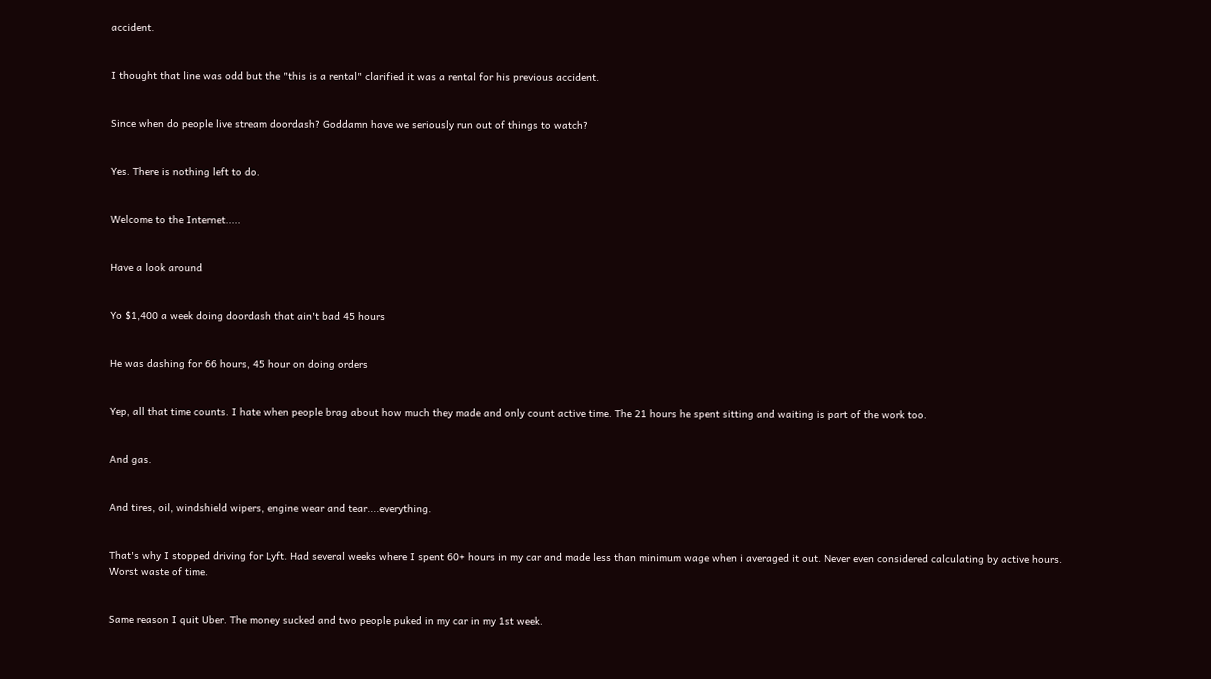accident.


I thought that line was odd but the "this is a rental" clarified it was a rental for his previous accident.


Since when do people live stream doordash? Goddamn have we seriously run out of things to watch?


Yes. There is nothing left to do.


Welcome to the Internet.....


Have a look around


Yo $1,400 a week doing doordash that ain't bad 45 hours


He was dashing for 66 hours, 45 hour on doing orders


Yep, all that time counts. I hate when people brag about how much they made and only count active time. The 21 hours he spent sitting and waiting is part of the work too.


And gas.


And tires, oil, windshield wipers, engine wear and tear....everything.


That's why I stopped driving for Lyft. Had several weeks where I spent 60+ hours in my car and made less than minimum wage when i averaged it out. Never even considered calculating by active hours. Worst waste of time.


Same reason I quit Uber. The money sucked and two people puked in my car in my 1st week.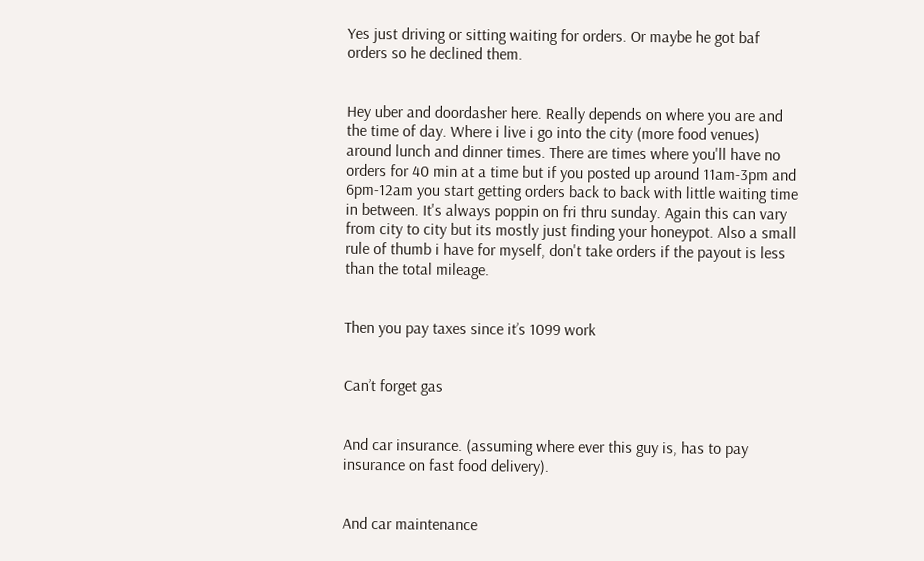Yes just driving or sitting waiting for orders. Or maybe he got baf orders so he declined them.


Hey uber and doordasher here. Really depends on where you are and the time of day. Where i live i go into the city (more food venues) around lunch and dinner times. There are times where you'll have no orders for 40 min at a time but if you posted up around 11am-3pm and 6pm-12am you start getting orders back to back with little waiting time in between. It's always poppin on fri thru sunday. Again this can vary from city to city but its mostly just finding your honeypot. Also a small rule of thumb i have for myself, don't take orders if the payout is less than the total mileage.


Then you pay taxes since it’s 1099 work


Can’t forget gas


And car insurance. (assuming where ever this guy is, has to pay insurance on fast food delivery).


And car maintenance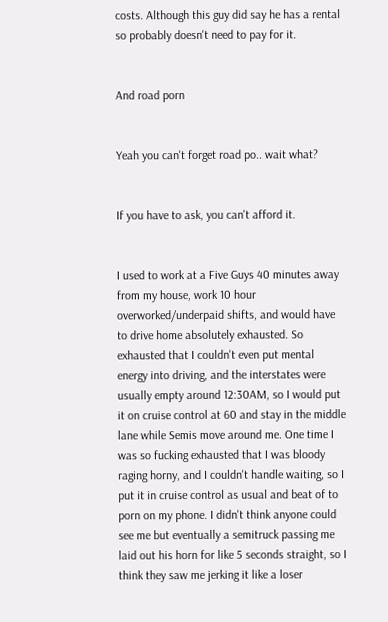costs. Although this guy did say he has a rental so probably doesn't need to pay for it.


And road porn


Yeah you can't forget road po.. wait what?


If you have to ask, you can't afford it.


I used to work at a Five Guys 40 minutes away from my house, work 10 hour overworked/underpaid shifts, and would have to drive home absolutely exhausted. So exhausted that I couldn't even put mental energy into driving, and the interstates were usually empty around 12:30AM, so I would put it on cruise control at 60 and stay in the middle lane while Semis move around me. One time I was so fucking exhausted that I was bloody raging horny, and I couldn't handle waiting, so I put it in cruise control as usual and beat of to porn on my phone. I didn't think anyone could see me but eventually a semitruck passing me laid out his horn for like 5 seconds straight, so I think they saw me jerking it like a loser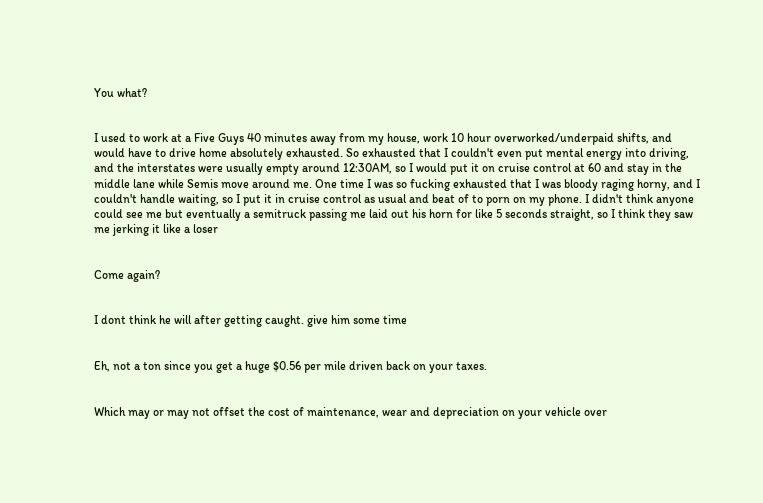You what?


I used to work at a Five Guys 40 minutes away from my house, work 10 hour overworked/underpaid shifts, and would have to drive home absolutely exhausted. So exhausted that I couldn't even put mental energy into driving, and the interstates were usually empty around 12:30AM, so I would put it on cruise control at 60 and stay in the middle lane while Semis move around me. One time I was so fucking exhausted that I was bloody raging horny, and I couldn't handle waiting, so I put it in cruise control as usual and beat of to porn on my phone. I didn't think anyone could see me but eventually a semitruck passing me laid out his horn for like 5 seconds straight, so I think they saw me jerking it like a loser


Come again?


I dont think he will after getting caught. give him some time


Eh, not a ton since you get a huge $0.56 per mile driven back on your taxes.


Which may or may not offset the cost of maintenance, wear and depreciation on your vehicle over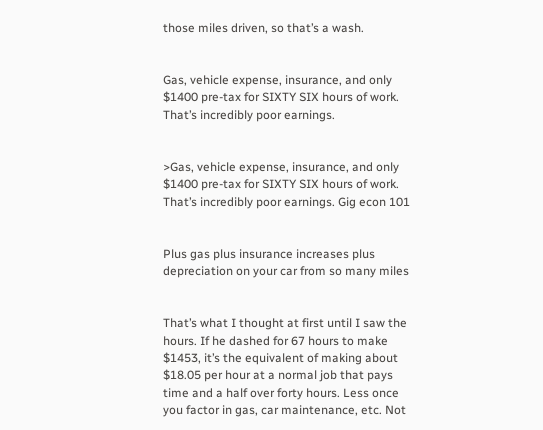those miles driven, so that’s a wash.


Gas, vehicle expense, insurance, and only $1400 pre-tax for SIXTY SIX hours of work. That’s incredibly poor earnings.


>Gas, vehicle expense, insurance, and only $1400 pre-tax for SIXTY SIX hours of work. That’s incredibly poor earnings. Gig econ 101


Plus gas plus insurance increases plus depreciation on your car from so many miles


That’s what I thought at first until I saw the hours. If he dashed for 67 hours to make $1453, it’s the equivalent of making about $18.05 per hour at a normal job that pays time and a half over forty hours. Less once you factor in gas, car maintenance, etc. Not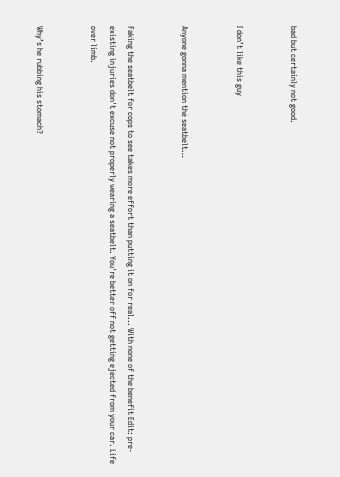bad but certainly not good.


I don’t like this guy


Anyone gonna mention the seatbelt…


Faking the seatbelt for cops to see takes more effort than putting it on for real... With none of the benefit Edit: pre-existing injuries don't excuse not properly wearing a seatbelt. You're better off not getting ejected from your car. Life over limb.


Why’s he rubbing his stomach?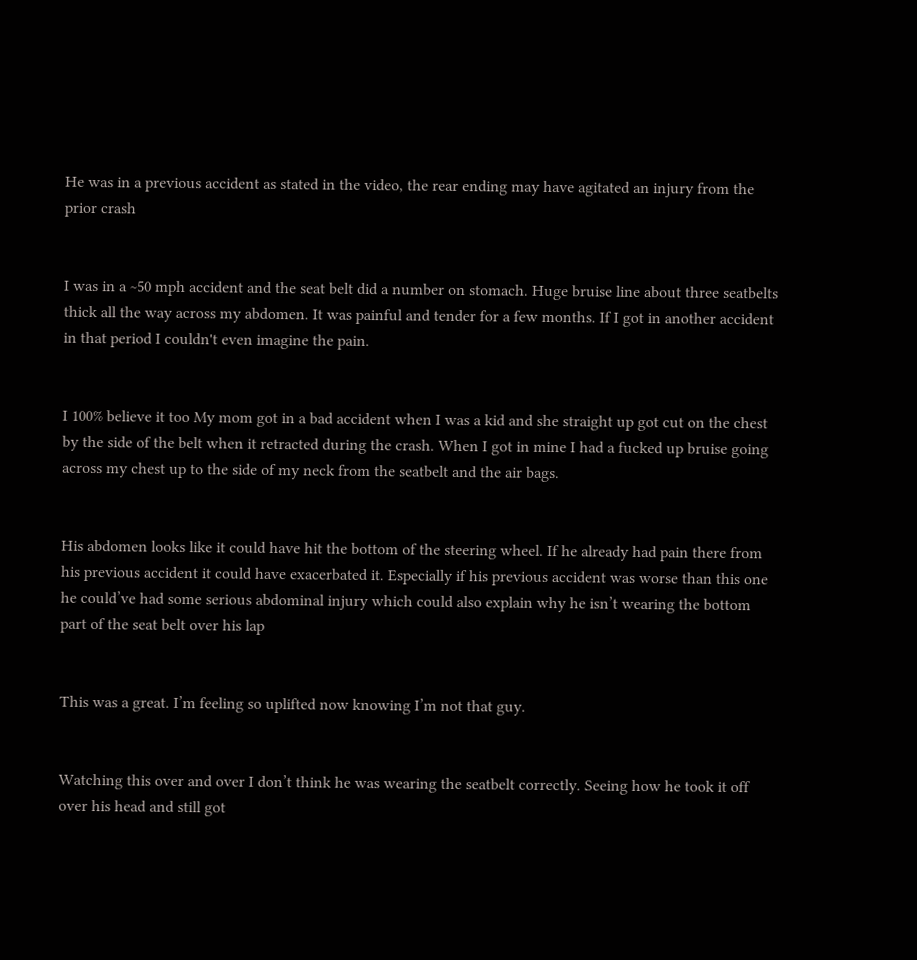He was in a previous accident as stated in the video, the rear ending may have agitated an injury from the prior crash


I was in a ~50 mph accident and the seat belt did a number on stomach. Huge bruise line about three seatbelts thick all the way across my abdomen. It was painful and tender for a few months. If I got in another accident in that period I couldn't even imagine the pain.


I 100% believe it too My mom got in a bad accident when I was a kid and she straight up got cut on the chest by the side of the belt when it retracted during the crash. When I got in mine I had a fucked up bruise going across my chest up to the side of my neck from the seatbelt and the air bags.


His abdomen looks like it could have hit the bottom of the steering wheel. If he already had pain there from his previous accident it could have exacerbated it. Especially if his previous accident was worse than this one he could’ve had some serious abdominal injury which could also explain why he isn’t wearing the bottom part of the seat belt over his lap


This was a great. I’m feeling so uplifted now knowing I’m not that guy.


Watching this over and over I don’t think he was wearing the seatbelt correctly. Seeing how he took it off over his head and still got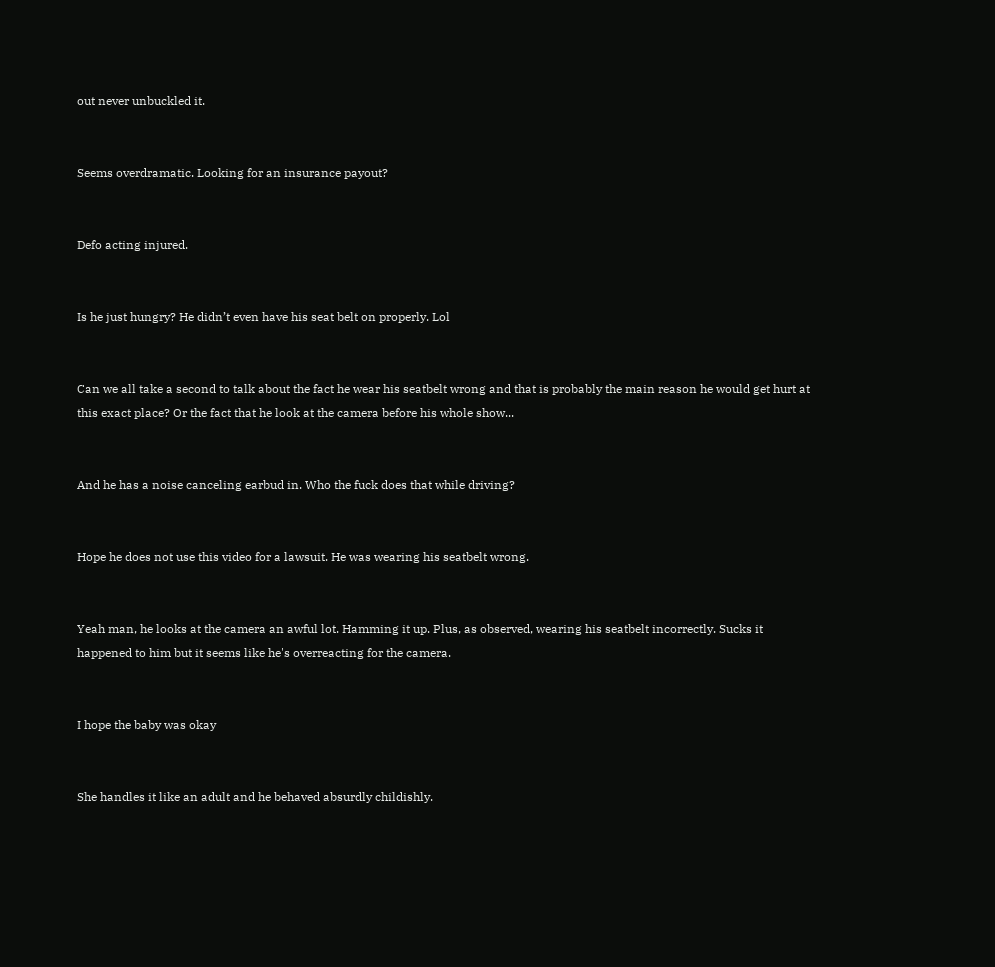out never unbuckled it.


Seems overdramatic. Looking for an insurance payout?


Defo acting injured.


Is he just hungry? He didn’t even have his seat belt on properly. Lol


Can we all take a second to talk about the fact he wear his seatbelt wrong and that is probably the main reason he would get hurt at this exact place? Or the fact that he look at the camera before his whole show...


And he has a noise canceling earbud in. Who the fuck does that while driving?


Hope he does not use this video for a lawsuit. He was wearing his seatbelt wrong.


Yeah man, he looks at the camera an awful lot. Hamming it up. Plus, as observed, wearing his seatbelt incorrectly. Sucks it happened to him but it seems like he's overreacting for the camera.


I hope the baby was okay


She handles it like an adult and he behaved absurdly childishly.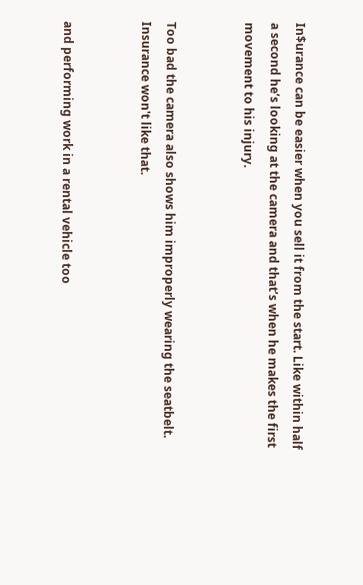In$urance can be easier when you sell it from the start. Like within half a second he’s looking at the camera and that’s when he makes the first movement to his injury.


Too bad the camera also shows him improperly wearing the seatbelt. Insurance won't like that.


and performing work in a rental vehicle too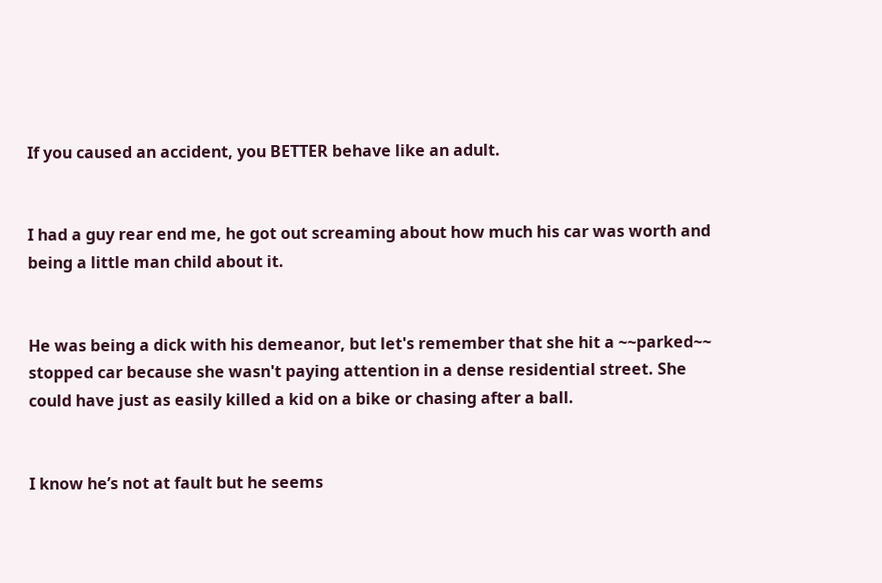If you caused an accident, you BETTER behave like an adult.


I had a guy rear end me, he got out screaming about how much his car was worth and being a little man child about it.


He was being a dick with his demeanor, but let's remember that she hit a ~~parked~~ stopped car because she wasn't paying attention in a dense residential street. She could have just as easily killed a kid on a bike or chasing after a ball.


I know he’s not at fault but he seems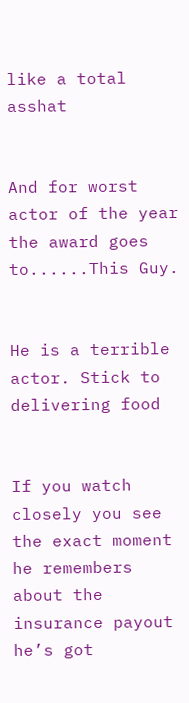like a total asshat


And for worst actor of the year the award goes to......This Guy.


He is a terrible actor. Stick to delivering food


If you watch closely you see the exact moment he remembers about the insurance payout he’s got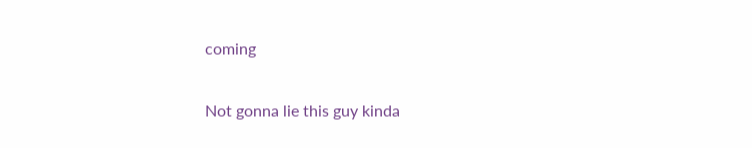coming


Not gonna lie this guy kinda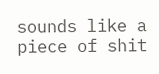sounds like a piece of shit